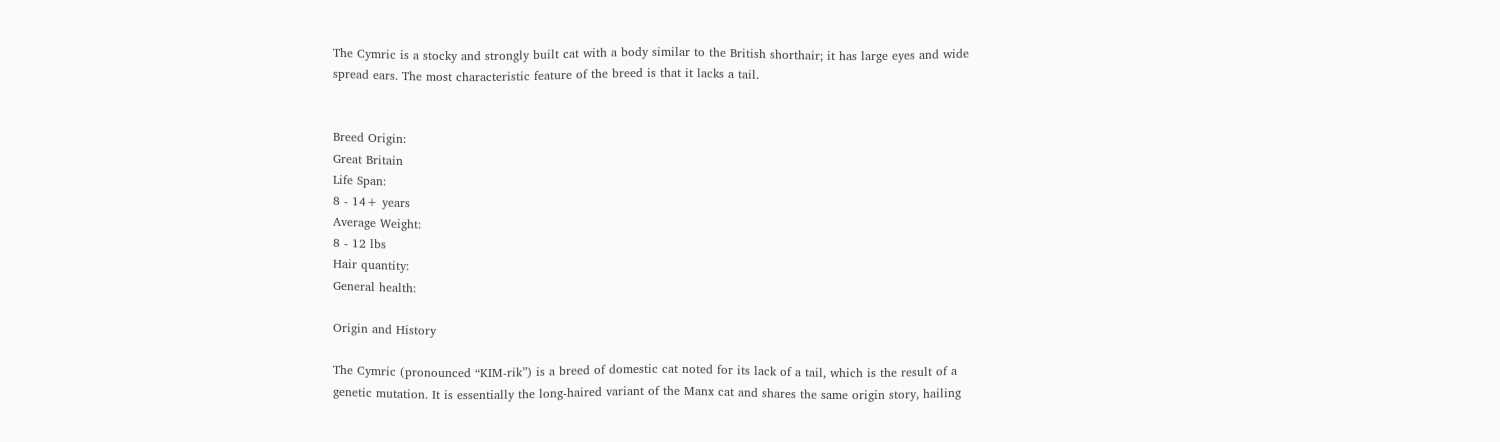The Cymric is a stocky and strongly built cat with a body similar to the British shorthair; it has large eyes and wide spread ears. The most characteristic feature of the breed is that it lacks a tail.


Breed Origin:
Great Britain
Life Span:
8 - 14+ years
Average Weight:
8 - 12 lbs
Hair quantity:
General health:

Origin and History

The Cymric (pronounced “KIM-rik”) is a breed of domestic cat noted for its lack of a tail, which is the result of a genetic mutation. It is essentially the long-haired variant of the Manx cat and shares the same origin story, hailing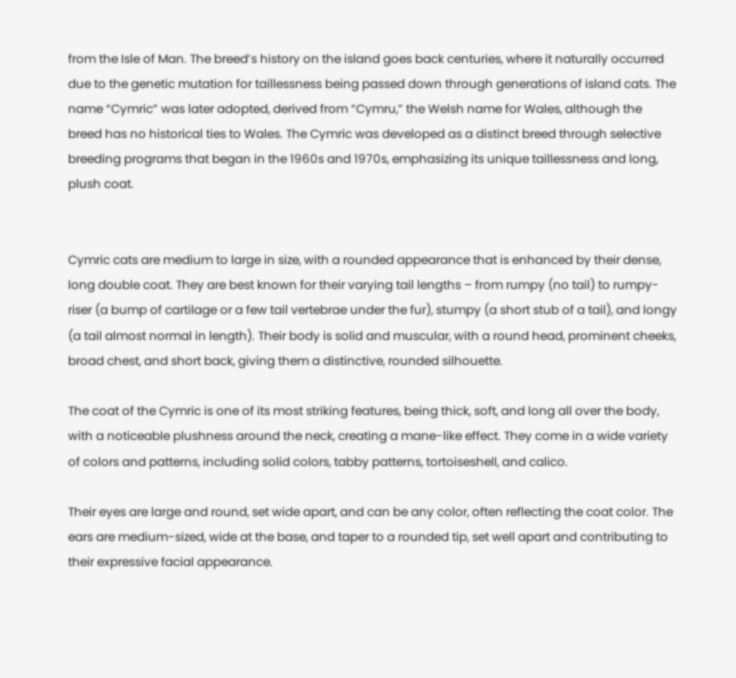from the Isle of Man. The breed’s history on the island goes back centuries, where it naturally occurred due to the genetic mutation for taillessness being passed down through generations of island cats. The name “Cymric” was later adopted, derived from “Cymru,” the Welsh name for Wales, although the breed has no historical ties to Wales. The Cymric was developed as a distinct breed through selective breeding programs that began in the 1960s and 1970s, emphasizing its unique taillessness and long, plush coat.


Cymric cats are medium to large in size, with a rounded appearance that is enhanced by their dense, long double coat. They are best known for their varying tail lengths – from rumpy (no tail) to rumpy-riser (a bump of cartilage or a few tail vertebrae under the fur), stumpy (a short stub of a tail), and longy (a tail almost normal in length). Their body is solid and muscular, with a round head, prominent cheeks, broad chest, and short back, giving them a distinctive, rounded silhouette.

The coat of the Cymric is one of its most striking features, being thick, soft, and long all over the body, with a noticeable plushness around the neck, creating a mane-like effect. They come in a wide variety of colors and patterns, including solid colors, tabby patterns, tortoiseshell, and calico.

Their eyes are large and round, set wide apart, and can be any color, often reflecting the coat color. The ears are medium-sized, wide at the base, and taper to a rounded tip, set well apart and contributing to their expressive facial appearance.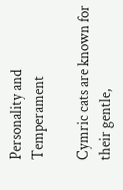Personality and Temperament

Cymric cats are known for their gentle,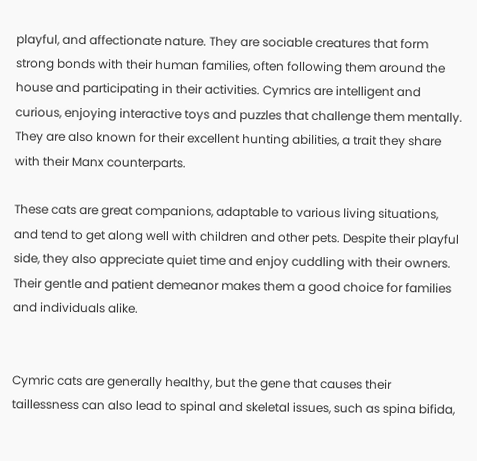playful, and affectionate nature. They are sociable creatures that form strong bonds with their human families, often following them around the house and participating in their activities. Cymrics are intelligent and curious, enjoying interactive toys and puzzles that challenge them mentally. They are also known for their excellent hunting abilities, a trait they share with their Manx counterparts.

These cats are great companions, adaptable to various living situations, and tend to get along well with children and other pets. Despite their playful side, they also appreciate quiet time and enjoy cuddling with their owners. Their gentle and patient demeanor makes them a good choice for families and individuals alike.


Cymric cats are generally healthy, but the gene that causes their taillessness can also lead to spinal and skeletal issues, such as spina bifida,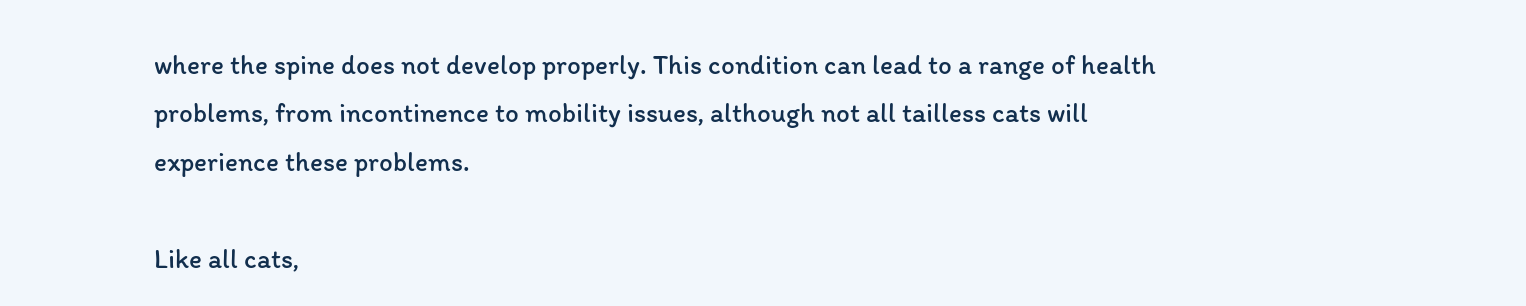where the spine does not develop properly. This condition can lead to a range of health problems, from incontinence to mobility issues, although not all tailless cats will experience these problems.

Like all cats,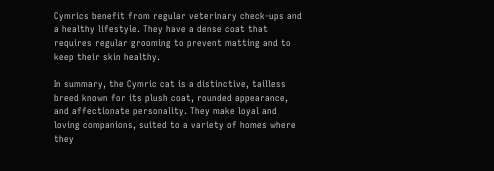Cymrics benefit from regular veterinary check-ups and a healthy lifestyle. They have a dense coat that requires regular grooming to prevent matting and to keep their skin healthy.

In summary, the Cymric cat is a distinctive, tailless breed known for its plush coat, rounded appearance, and affectionate personality. They make loyal and loving companions, suited to a variety of homes where they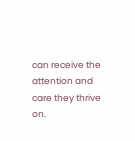can receive the attention and care they thrive on.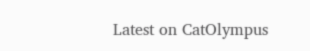Latest on CatOlympus